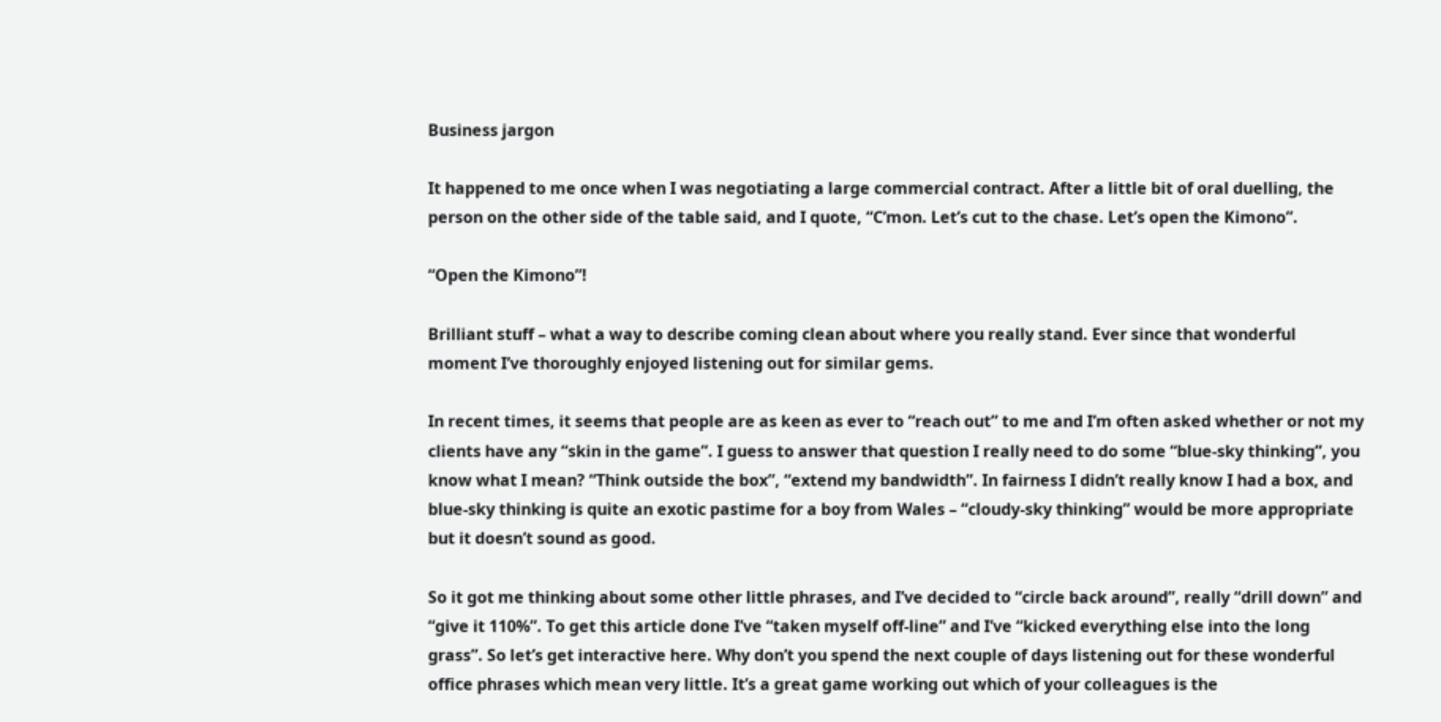Business jargon

It happened to me once when I was negotiating a large commercial contract. After a little bit of oral duelling, the person on the other side of the table said, and I quote, “C’mon. Let’s cut to the chase. Let’s open the Kimono”.

“Open the Kimono”!

Brilliant stuff – what a way to describe coming clean about where you really stand. Ever since that wonderful moment I’ve thoroughly enjoyed listening out for similar gems.

In recent times, it seems that people are as keen as ever to “reach out” to me and I’m often asked whether or not my clients have any “skin in the game”. I guess to answer that question I really need to do some “blue-sky thinking”, you know what I mean? “Think outside the box”, “extend my bandwidth”. In fairness I didn’t really know I had a box, and blue-sky thinking is quite an exotic pastime for a boy from Wales – “cloudy-sky thinking” would be more appropriate but it doesn’t sound as good.

So it got me thinking about some other little phrases, and I’ve decided to “circle back around”, really “drill down” and “give it 110%”. To get this article done I’ve “taken myself off-line” and I’ve “kicked everything else into the long grass”. So let’s get interactive here. Why don’t you spend the next couple of days listening out for these wonderful office phrases which mean very little. It’s a great game working out which of your colleagues is the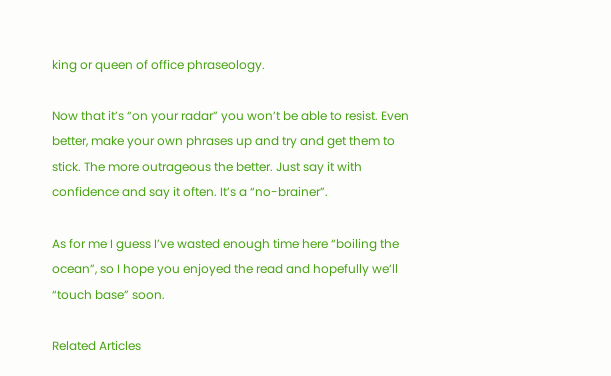king or queen of office phraseology.

Now that it’s “on your radar” you won’t be able to resist. Even better, make your own phrases up and try and get them to stick. The more outrageous the better. Just say it with confidence and say it often. It’s a “no-brainer”.

As for me I guess I’ve wasted enough time here “boiling the ocean”, so I hope you enjoyed the read and hopefully we’ll “touch base” soon.

Related Articles